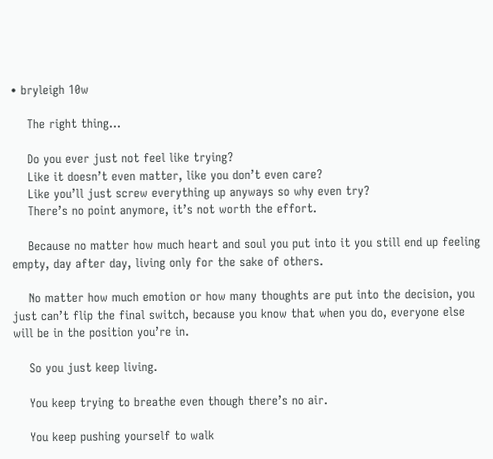• bryleigh 10w

    The right thing...

    Do you ever just not feel like trying?
    Like it doesn’t even matter, like you don’t even care?
    Like you’ll just screw everything up anyways so why even try?
    There’s no point anymore, it’s not worth the effort.

    Because no matter how much heart and soul you put into it you still end up feeling empty, day after day, living only for the sake of others.

    No matter how much emotion or how many thoughts are put into the decision, you just can’t flip the final switch, because you know that when you do, everyone else will be in the position you’re in.

    So you just keep living.

    You keep trying to breathe even though there’s no air.

    You keep pushing yourself to walk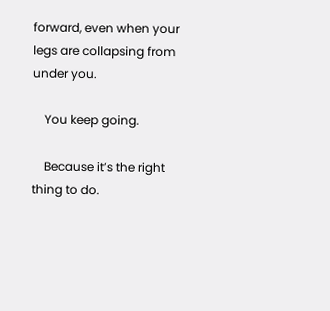forward, even when your legs are collapsing from under you.

    You keep going.

    Because it’s the right thing to do.